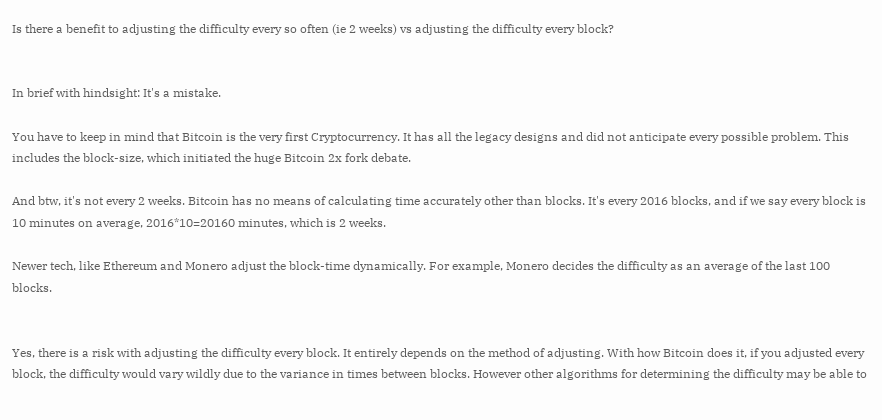Is there a benefit to adjusting the difficulty every so often (ie 2 weeks) vs adjusting the difficulty every block?


In brief with hindsight: It's a mistake.

You have to keep in mind that Bitcoin is the very first Cryptocurrency. It has all the legacy designs and did not anticipate every possible problem. This includes the block-size, which initiated the huge Bitcoin 2x fork debate.

And btw, it's not every 2 weeks. Bitcoin has no means of calculating time accurately other than blocks. It's every 2016 blocks, and if we say every block is 10 minutes on average, 2016*10=20160 minutes, which is 2 weeks.

Newer tech, like Ethereum and Monero adjust the block-time dynamically. For example, Monero decides the difficulty as an average of the last 100 blocks.


Yes, there is a risk with adjusting the difficulty every block. It entirely depends on the method of adjusting. With how Bitcoin does it, if you adjusted every block, the difficulty would vary wildly due to the variance in times between blocks. However other algorithms for determining the difficulty may be able to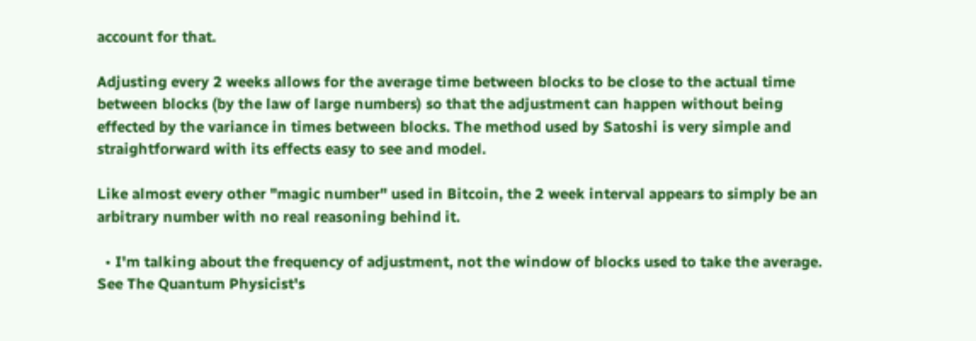account for that.

Adjusting every 2 weeks allows for the average time between blocks to be close to the actual time between blocks (by the law of large numbers) so that the adjustment can happen without being effected by the variance in times between blocks. The method used by Satoshi is very simple and straightforward with its effects easy to see and model.

Like almost every other "magic number" used in Bitcoin, the 2 week interval appears to simply be an arbitrary number with no real reasoning behind it.

  • I'm talking about the frequency of adjustment, not the window of blocks used to take the average. See The Quantum Physicist's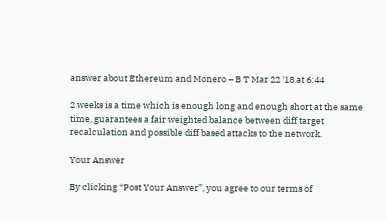answer about Ethereum and Monero – B T Mar 22 '18 at 6:44

2 weeks is a time which is enough long and enough short at the same time, guarantees a fair weighted balance between diff target recalculation and possible diff based attacks to the network.

Your Answer

By clicking “Post Your Answer”, you agree to our terms of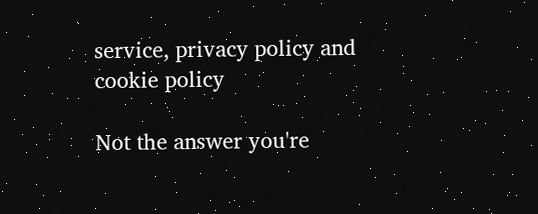service, privacy policy and cookie policy

Not the answer you're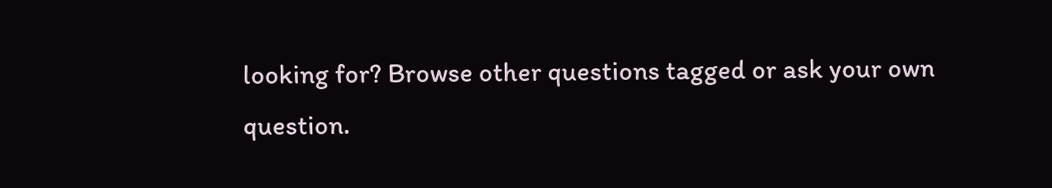looking for? Browse other questions tagged or ask your own question.